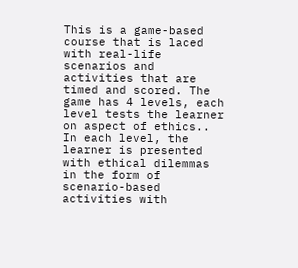This is a game-based course that is laced with real-life scenarios and activities that are timed and scored. The game has 4 levels, each level tests the learner on aspect of ethics.. In each level, the learner is presented with ethical dilemmas in the form of scenario-based activities with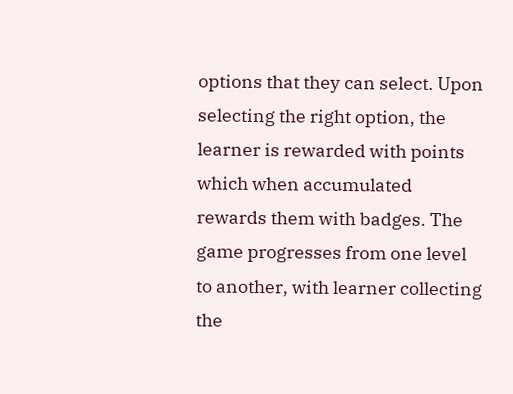options that they can select. Upon selecting the right option, the learner is rewarded with points which when accumulated rewards them with badges. The game progresses from one level to another, with learner collecting the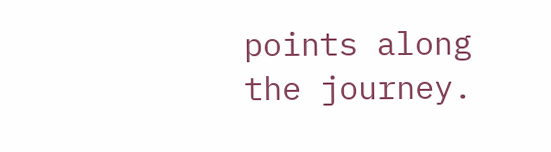points along the journey.